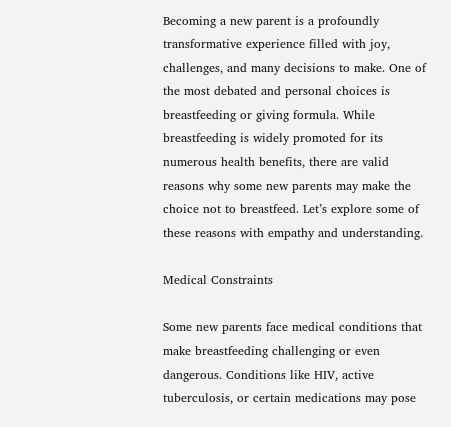Becoming a new parent is a profoundly transformative experience filled with joy, challenges, and many decisions to make. One of the most debated and personal choices is breastfeeding or giving formula. While breastfeeding is widely promoted for its numerous health benefits, there are valid reasons why some new parents may make the choice not to breastfeed. Let’s explore some of these reasons with empathy and understanding.

Medical Constraints

Some new parents face medical conditions that make breastfeeding challenging or even dangerous. Conditions like HIV, active tuberculosis, or certain medications may pose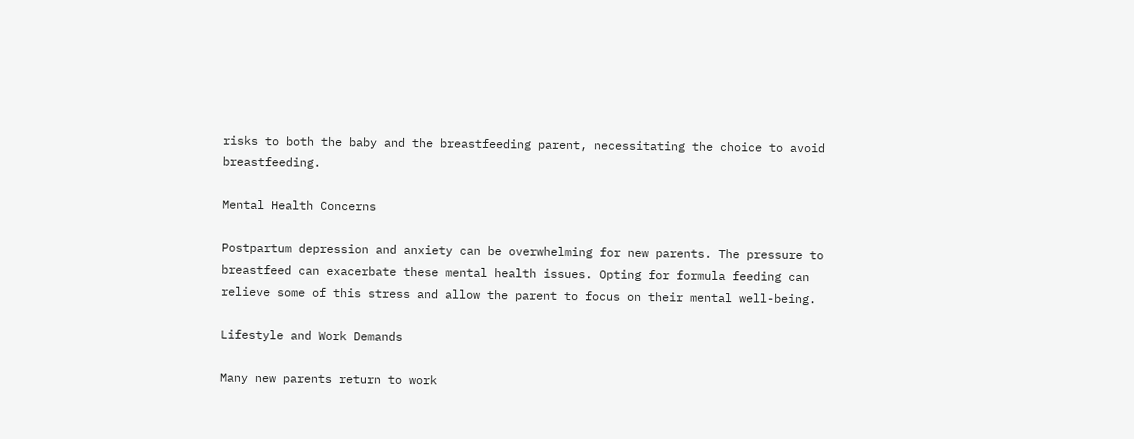risks to both the baby and the breastfeeding parent, necessitating the choice to avoid breastfeeding.

Mental Health Concerns

Postpartum depression and anxiety can be overwhelming for new parents. The pressure to breastfeed can exacerbate these mental health issues. Opting for formula feeding can relieve some of this stress and allow the parent to focus on their mental well-being.

Lifestyle and Work Demands

Many new parents return to work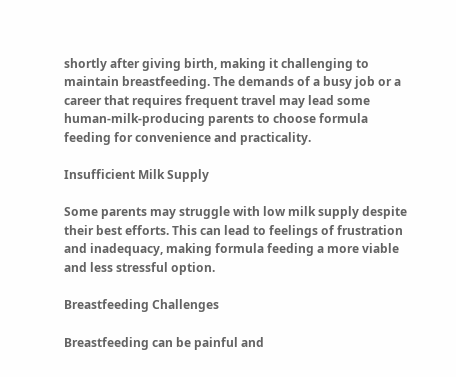shortly after giving birth, making it challenging to maintain breastfeeding. The demands of a busy job or a career that requires frequent travel may lead some human-milk-producing parents to choose formula feeding for convenience and practicality.

Insufficient Milk Supply

Some parents may struggle with low milk supply despite their best efforts. This can lead to feelings of frustration and inadequacy, making formula feeding a more viable and less stressful option.

Breastfeeding Challenges

Breastfeeding can be painful and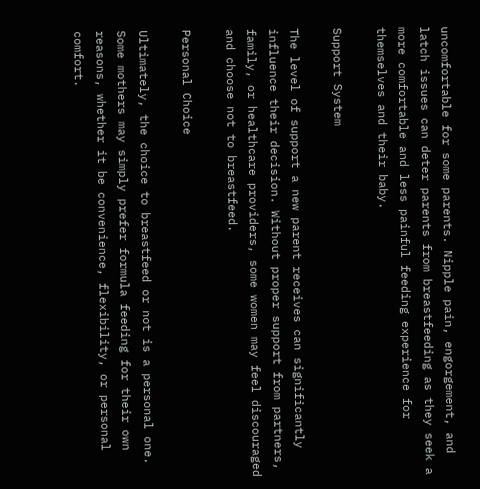uncomfortable for some parents. Nipple pain, engorgement, and latch issues can deter parents from breastfeeding as they seek a more comfortable and less painful feeding experience for themselves and their baby.

Support System

The level of support a new parent receives can significantly influence their decision. Without proper support from partners, family, or healthcare providers, some women may feel discouraged and choose not to breastfeed.

Personal Choice

Ultimately, the choice to breastfeed or not is a personal one. Some mothers may simply prefer formula feeding for their own reasons, whether it be convenience, flexibility, or personal comfort.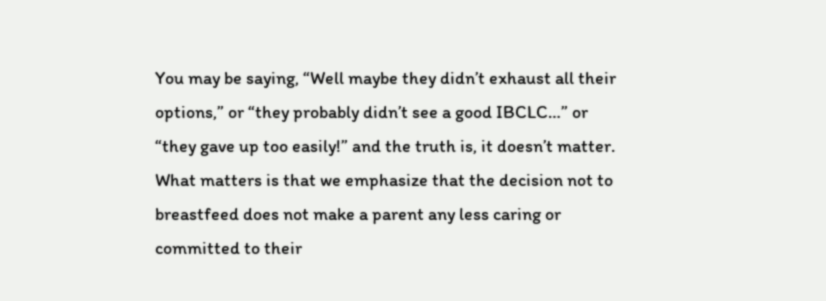You may be saying, “Well maybe they didn’t exhaust all their options,” or “they probably didn’t see a good IBCLC…” or “they gave up too easily!” and the truth is, it doesn’t matter. What matters is that we emphasize that the decision not to breastfeed does not make a parent any less caring or committed to their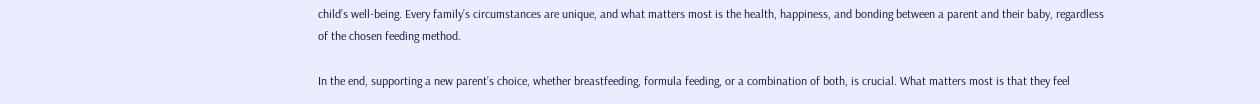child’s well-being. Every family’s circumstances are unique, and what matters most is the health, happiness, and bonding between a parent and their baby, regardless of the chosen feeding method.

In the end, supporting a new parent’s choice, whether breastfeeding, formula feeding, or a combination of both, is crucial. What matters most is that they feel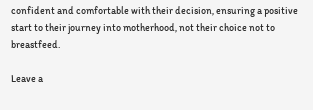confident and comfortable with their decision, ensuring a positive start to their journey into motherhood, not their choice not to breastfeed.

Leave a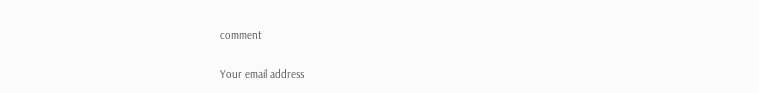comment

Your email address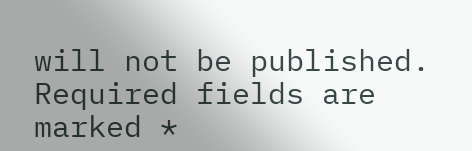will not be published. Required fields are marked *